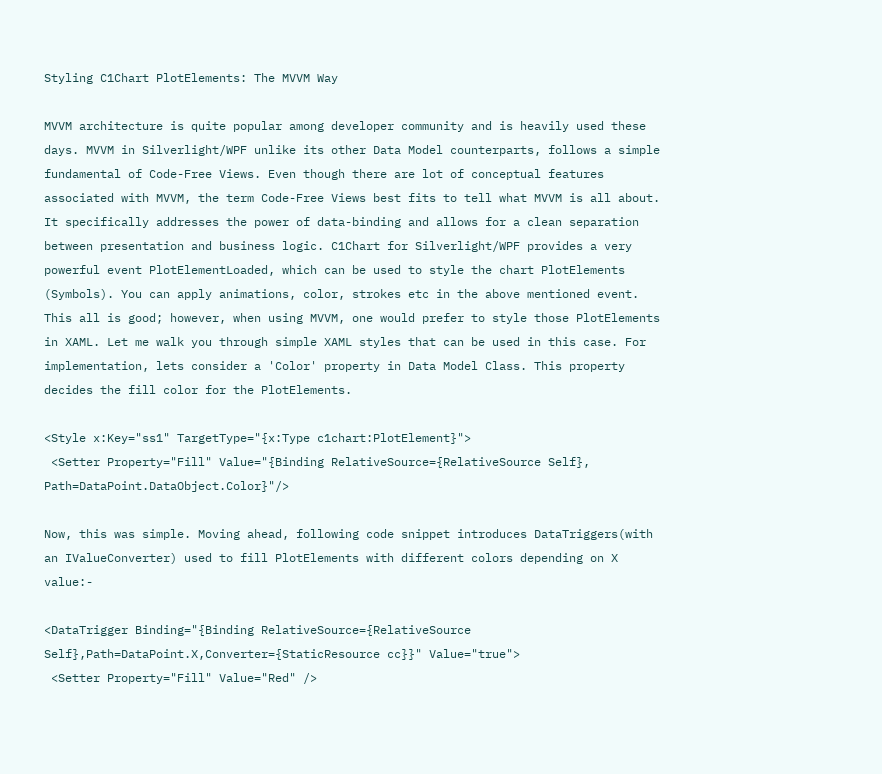Styling C1Chart PlotElements: The MVVM Way

MVVM architecture is quite popular among developer community and is heavily used these days. MVVM in Silverlight/WPF unlike its other Data Model counterparts, follows a simple fundamental of Code-Free Views. Even though there are lot of conceptual features associated with MVVM, the term Code-Free Views best fits to tell what MVVM is all about. It specifically addresses the power of data-binding and allows for a clean separation between presentation and business logic. C1Chart for Silverlight/WPF provides a very powerful event PlotElementLoaded, which can be used to style the chart PlotElements (Symbols). You can apply animations, color, strokes etc in the above mentioned event. This all is good; however, when using MVVM, one would prefer to style those PlotElements in XAML. Let me walk you through simple XAML styles that can be used in this case. For implementation, lets consider a 'Color' property in Data Model Class. This property decides the fill color for the PlotElements.

<Style x:Key="ss1" TargetType="{x:Type c1chart:PlotElement}">
 <Setter Property="Fill" Value="{Binding RelativeSource={RelativeSource Self}, Path=DataPoint.DataObject.Color}"/>

Now, this was simple. Moving ahead, following code snippet introduces DataTriggers(with an IValueConverter) used to fill PlotElements with different colors depending on X value:-

<DataTrigger Binding="{Binding RelativeSource={RelativeSource Self},Path=DataPoint.X,Converter={StaticResource cc}}" Value="true">
 <Setter Property="Fill" Value="Red" />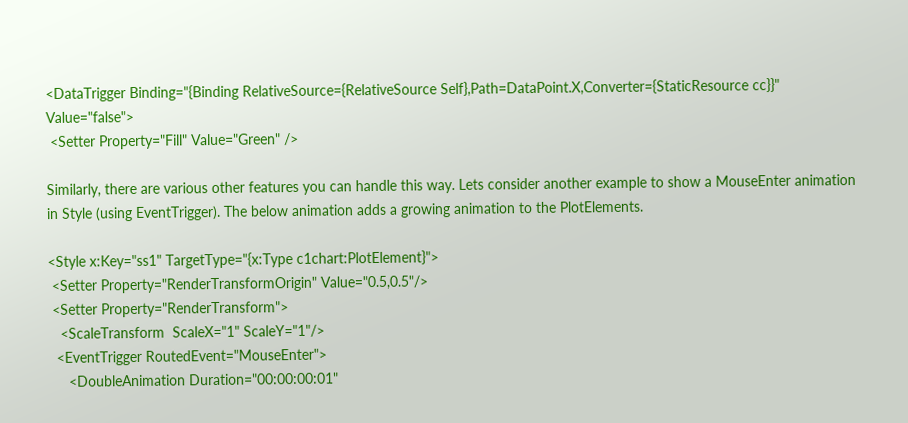<DataTrigger Binding="{Binding RelativeSource={RelativeSource Self},Path=DataPoint.X,Converter={StaticResource cc}}" Value="false">
 <Setter Property="Fill" Value="Green" />

Similarly, there are various other features you can handle this way. Lets consider another example to show a MouseEnter animation in Style (using EventTrigger). The below animation adds a growing animation to the PlotElements.

<Style x:Key="ss1" TargetType="{x:Type c1chart:PlotElement}">
 <Setter Property="RenderTransformOrigin" Value="0.5,0.5"/>
 <Setter Property="RenderTransform">
   <ScaleTransform  ScaleX="1" ScaleY="1"/>
  <EventTrigger RoutedEvent="MouseEnter">
     <DoubleAnimation Duration="00:00:00:01"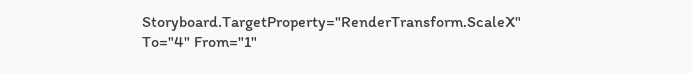Storyboard.TargetProperty="RenderTransform.ScaleX" To="4" From="1"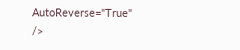AutoReverse="True" />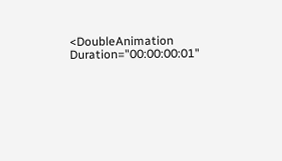<DoubleAnimation Duration="00:00:00:01"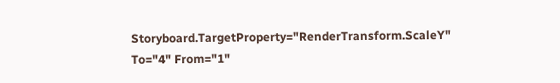Storyboard.TargetProperty="RenderTransform.ScaleY" To="4" From="1"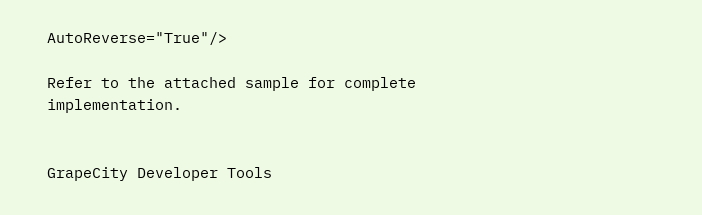AutoReverse="True"/>

Refer to the attached sample for complete implementation.


GrapeCity Developer Tools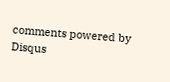comments powered by Disqus